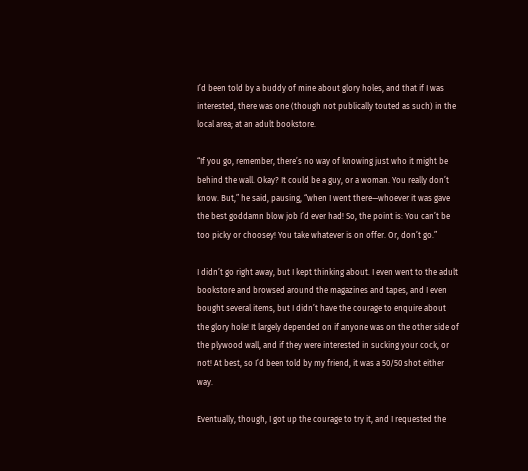I’d been told by a buddy of mine about glory holes, and that if I was interested, there was one (though not publically touted as such) in the local area; at an adult bookstore.

“If you go, remember, there’s no way of knowing just who it might be behind the wall. Okay? It could be a guy, or a woman. You really don’t know. But,” he said, pausing, “when I went there—whoever it was gave the best goddamn blow job I’d ever had! So, the point is: You can’t be too picky or choosey! You take whatever is on offer. Or, don’t go.”

I didn’t go right away, but I kept thinking about. I even went to the adult bookstore and browsed around the magazines and tapes, and I even bought several items, but I didn’t have the courage to enquire about the glory hole! It largely depended on if anyone was on the other side of the plywood wall, and if they were interested in sucking your cock, or not! At best, so I’d been told by my friend, it was a 50/50 shot either way.

Eventually, though, I got up the courage to try it, and I requested the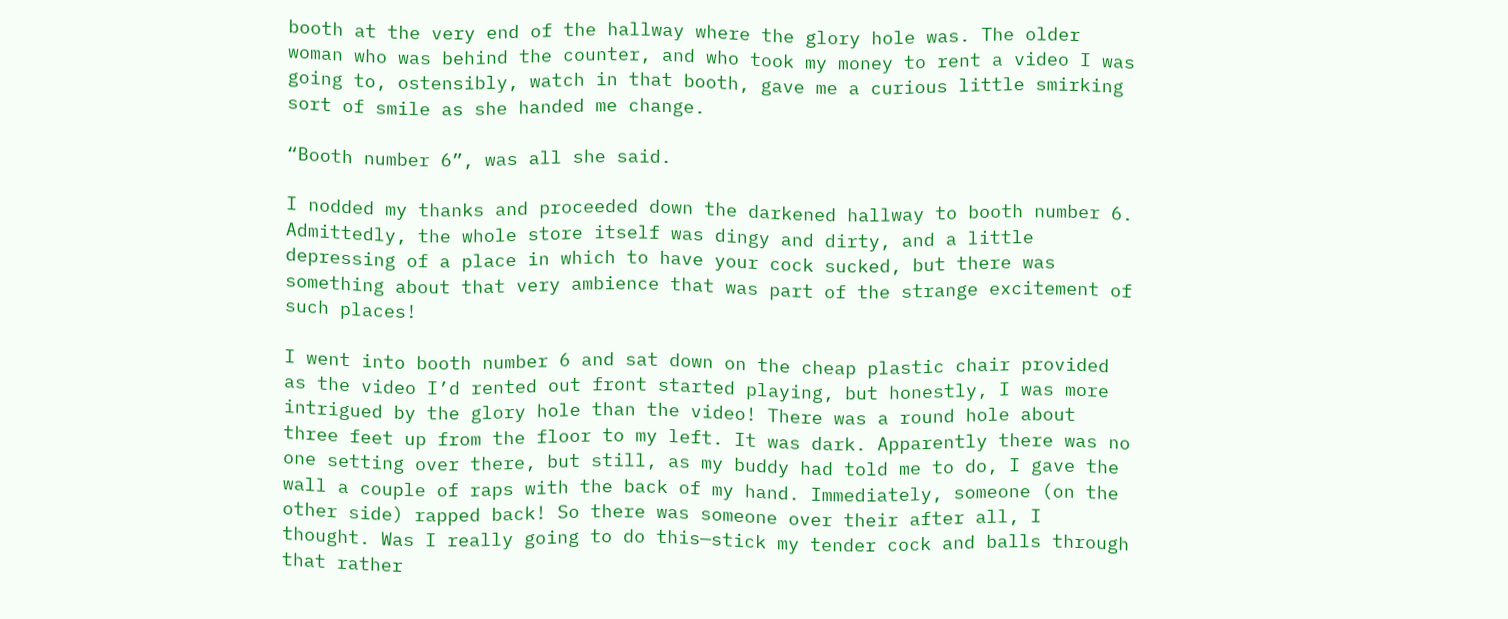booth at the very end of the hallway where the glory hole was. The older woman who was behind the counter, and who took my money to rent a video I was going to, ostensibly, watch in that booth, gave me a curious little smirking sort of smile as she handed me change.

“Booth number 6”, was all she said.

I nodded my thanks and proceeded down the darkened hallway to booth number 6. Admittedly, the whole store itself was dingy and dirty, and a little depressing of a place in which to have your cock sucked, but there was something about that very ambience that was part of the strange excitement of such places!

I went into booth number 6 and sat down on the cheap plastic chair provided as the video I’d rented out front started playing, but honestly, I was more intrigued by the glory hole than the video! There was a round hole about three feet up from the floor to my left. It was dark. Apparently there was no one setting over there, but still, as my buddy had told me to do, I gave the wall a couple of raps with the back of my hand. Immediately, someone (on the other side) rapped back! So there was someone over their after all, I thought. Was I really going to do this—stick my tender cock and balls through that rather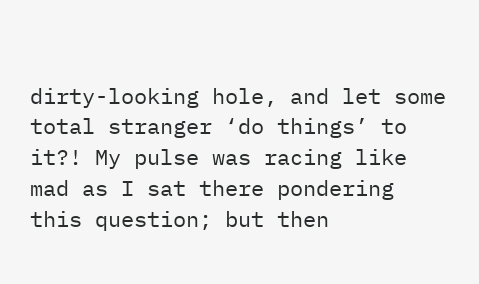dirty-looking hole, and let some total stranger ‘do things’ to it?! My pulse was racing like mad as I sat there pondering this question; but then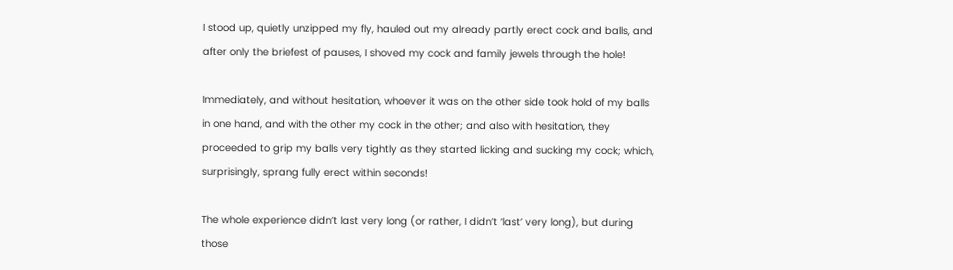I stood up, quietly unzipped my fly, hauled out my already partly erect cock and balls, and after only the briefest of pauses, I shoved my cock and family jewels through the hole!

Immediately, and without hesitation, whoever it was on the other side took hold of my balls in one hand, and with the other my cock in the other; and also with hesitation, they proceeded to grip my balls very tightly as they started licking and sucking my cock; which, surprisingly, sprang fully erect within seconds!

The whole experience didn’t last very long (or rather, I didn’t ‘last’ very long), but during those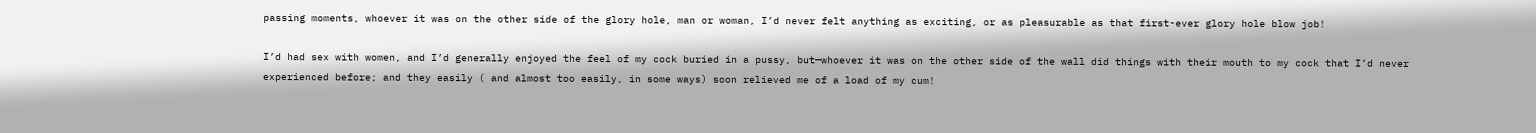passing moments, whoever it was on the other side of the glory hole, man or woman, I’d never felt anything as exciting, or as pleasurable as that first-ever glory hole blow job!

I’d had sex with women, and I’d generally enjoyed the feel of my cock buried in a pussy, but—whoever it was on the other side of the wall did things with their mouth to my cock that I’d never experienced before; and they easily ( and almost too easily, in some ways) soon relieved me of a load of my cum!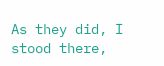As they did, I stood there,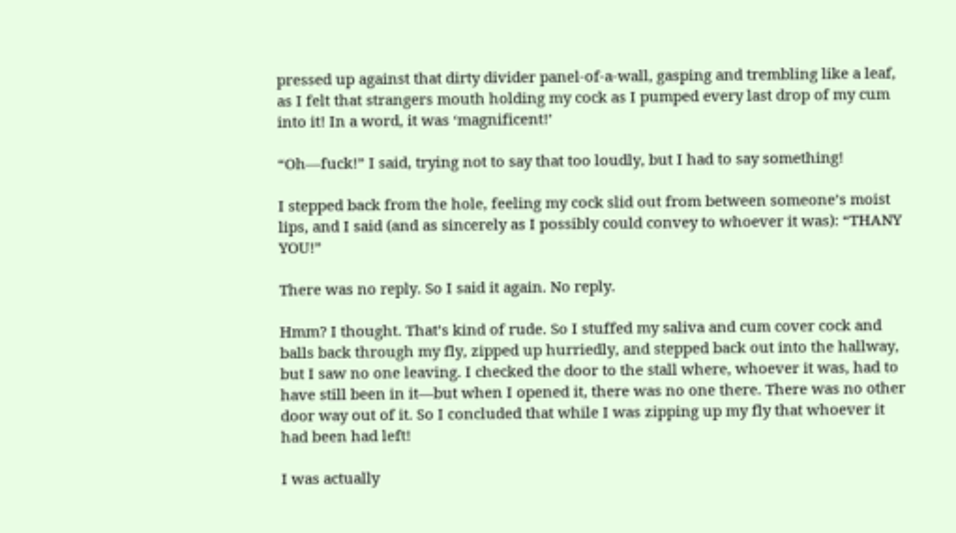pressed up against that dirty divider panel-of-a-wall, gasping and trembling like a leaf, as I felt that strangers mouth holding my cock as I pumped every last drop of my cum into it! In a word, it was ‘magnificent!’

“Oh—fuck!” I said, trying not to say that too loudly, but I had to say something!

I stepped back from the hole, feeling my cock slid out from between someone’s moist lips, and I said (and as sincerely as I possibly could convey to whoever it was): “THANY YOU!”

There was no reply. So I said it again. No reply.

Hmm? I thought. That’s kind of rude. So I stuffed my saliva and cum cover cock and balls back through my fly, zipped up hurriedly, and stepped back out into the hallway, but I saw no one leaving. I checked the door to the stall where, whoever it was, had to have still been in it—but when I opened it, there was no one there. There was no other door way out of it. So I concluded that while I was zipping up my fly that whoever it had been had left!

I was actually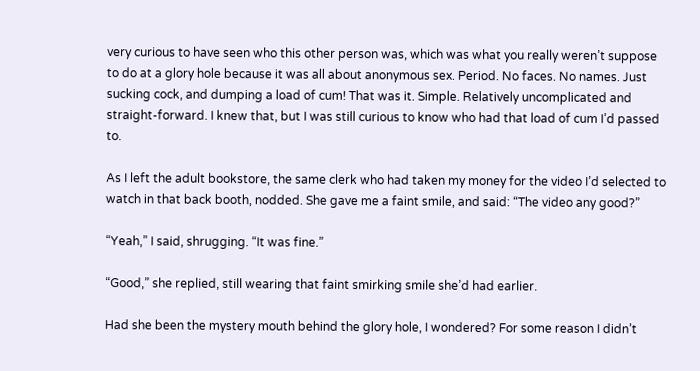very curious to have seen who this other person was, which was what you really weren’t suppose to do at a glory hole because it was all about anonymous sex. Period. No faces. No names. Just sucking cock, and dumping a load of cum! That was it. Simple. Relatively uncomplicated and straight-forward. I knew that, but I was still curious to know who had that load of cum I’d passed to.

As I left the adult bookstore, the same clerk who had taken my money for the video I’d selected to watch in that back booth, nodded. She gave me a faint smile, and said: “The video any good?”

“Yeah,” I said, shrugging. “It was fine.”

“Good,” she replied, still wearing that faint smirking smile she’d had earlier.

Had she been the mystery mouth behind the glory hole, I wondered? For some reason I didn’t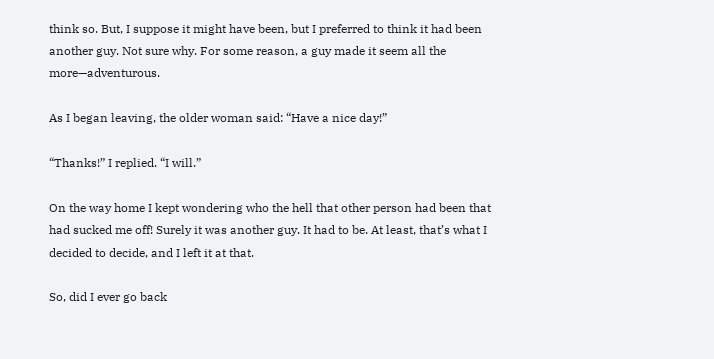think so. But, I suppose it might have been, but I preferred to think it had been another guy. Not sure why. For some reason, a guy made it seem all the more—adventurous.

As I began leaving, the older woman said: “Have a nice day!”

“Thanks!” I replied. “I will.”

On the way home I kept wondering who the hell that other person had been that had sucked me off! Surely it was another guy. It had to be. At least, that’s what I decided to decide, and I left it at that.

So, did I ever go back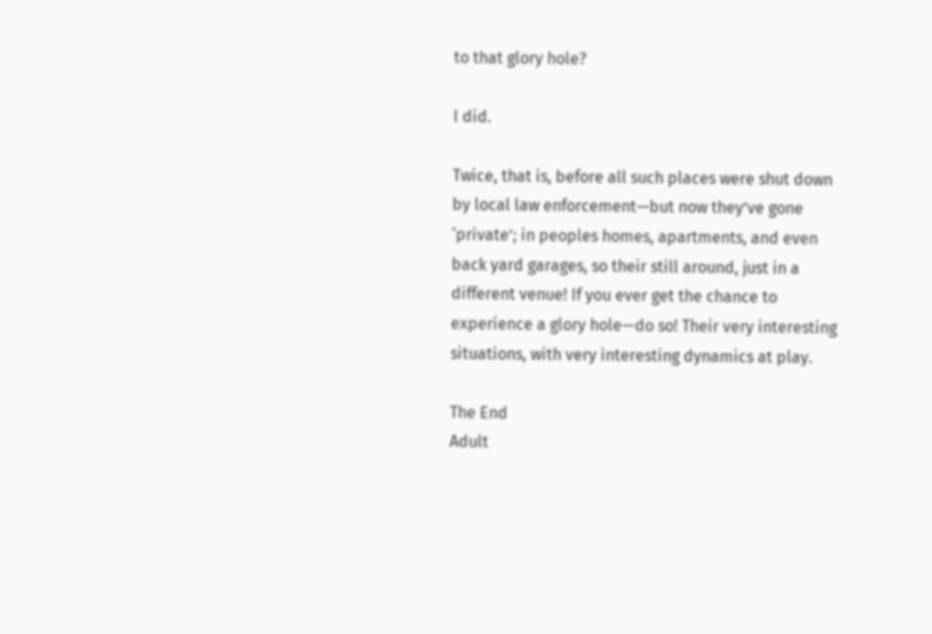to that glory hole?

I did.

Twice, that is, before all such places were shut down by local law enforcement—but now they’ve gone ‘private’; in peoples homes, apartments, and even back yard garages, so their still around, just in a different venue! If you ever get the chance to experience a glory hole—do so! Their very interesting situations, with very interesting dynamics at play.

The End
Adult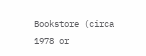Bookstore (circa 1978 or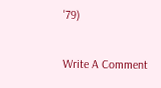'79)

Write A Comment